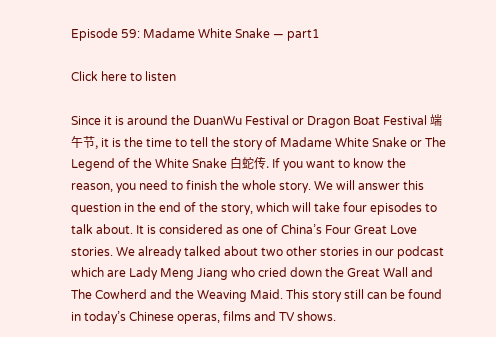Episode 59: Madame White Snake — part1

Click here to listen

Since it is around the DuanWu Festival or Dragon Boat Festival 端午节, it is the time to tell the story of Madame White Snake or The Legend of the White Snake 白蛇传. If you want to know the reason, you need to finish the whole story. We will answer this question in the end of the story, which will take four episodes to talk about. It is considered as one of China’s Four Great Love stories. We already talked about two other stories in our podcast which are Lady Meng Jiang who cried down the Great Wall and The Cowherd and the Weaving Maid. This story still can be found in today’s Chinese operas, films and TV shows.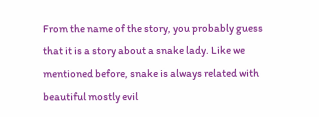From the name of the story, you probably guess that it is a story about a snake lady. Like we mentioned before, snake is always related with beautiful mostly evil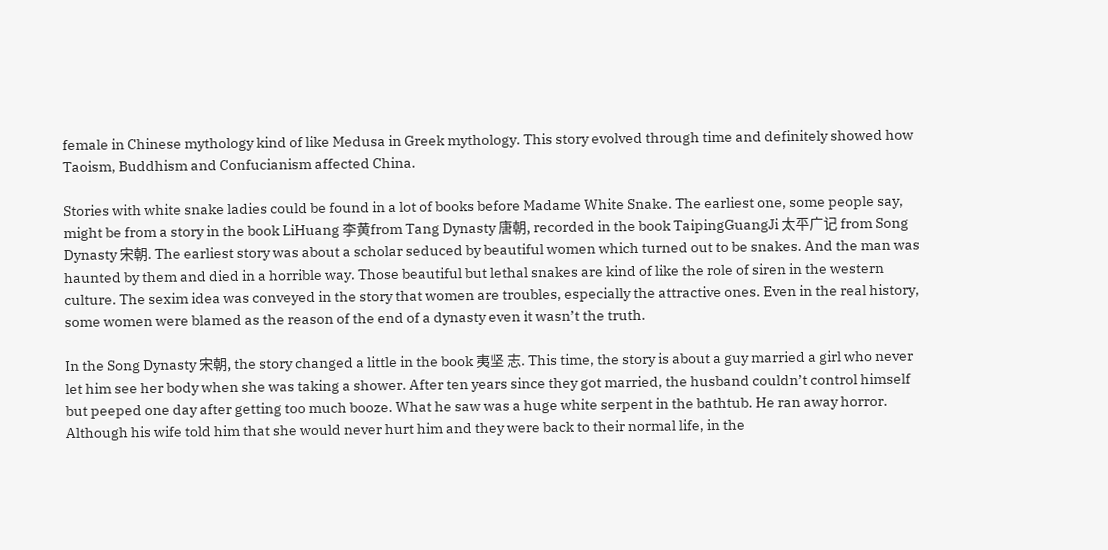female in Chinese mythology kind of like Medusa in Greek mythology. This story evolved through time and definitely showed how Taoism, Buddhism and Confucianism affected China.

Stories with white snake ladies could be found in a lot of books before Madame White Snake. The earliest one, some people say, might be from a story in the book LiHuang 李黄from Tang Dynasty 唐朝, recorded in the book TaipingGuangJi 太平广记 from Song Dynasty 宋朝. The earliest story was about a scholar seduced by beautiful women which turned out to be snakes. And the man was haunted by them and died in a horrible way. Those beautiful but lethal snakes are kind of like the role of siren in the western culture. The sexim idea was conveyed in the story that women are troubles, especially the attractive ones. Even in the real history, some women were blamed as the reason of the end of a dynasty even it wasn’t the truth.

In the Song Dynasty 宋朝, the story changed a little in the book 夷坚 志. This time, the story is about a guy married a girl who never let him see her body when she was taking a shower. After ten years since they got married, the husband couldn’t control himself but peeped one day after getting too much booze. What he saw was a huge white serpent in the bathtub. He ran away horror. Although his wife told him that she would never hurt him and they were back to their normal life, in the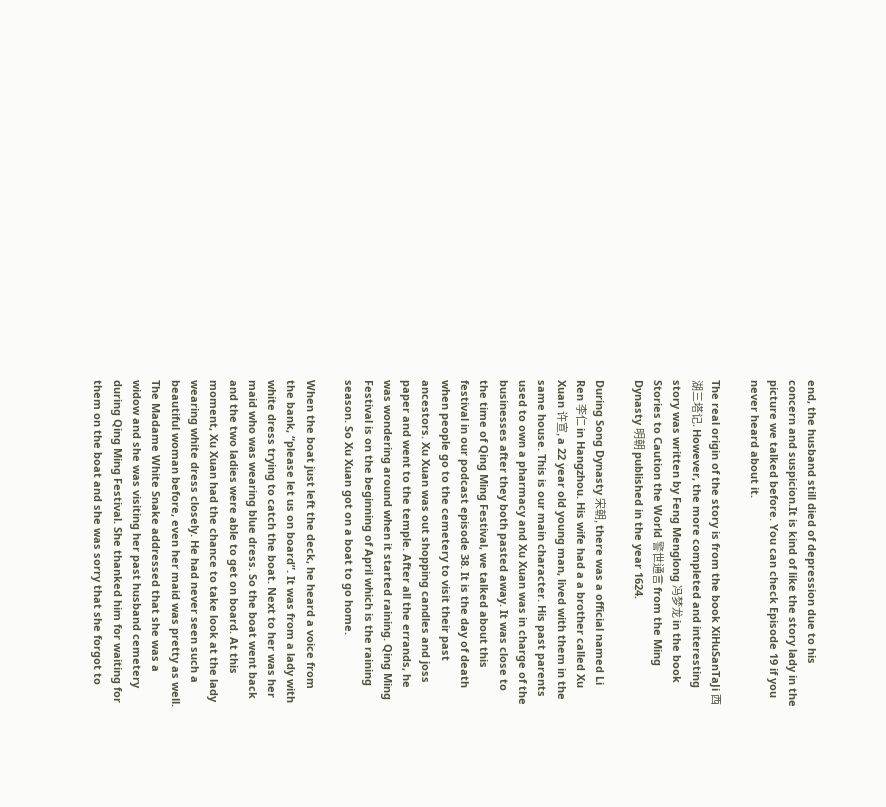end, the husband still died of depression due to his concern and suspicion.It is kind of like the story lady in the picture we talked before. You can check Episode 19 if you never heard about it.

The real origin of the story is from the book XiHuSanTaJi 西湖三塔记. However, the more completed and interesting story was written by Feng Menglong 冯梦龙 in the book Stories to Caution the World 警世通言 from the Ming Dynasty 明朝 published in the year 1624.

During Song Dynasty 宋朝, there was a official named Li Ren 李仁 in Hangzhou. His wife had a a brother called Xu Xuan 许宣, a 22 year old young man, lived with them in the same house. This is our main character. His past parents used to own a pharmacy and Xu Xuan was in charge of the businesses after they both pasted away. It was close to the time of Qing Ming Festival, we talked about this festival in our podcast episode 38. It is the day of death when people go to the cemetery to visit their past ancestors. Xu Xuan was out shopping candles and joss paper and went to the temple. After all the errands, he was wondering around when it started raining. Qing Ming Festival is on the beginning of April which is the raining season. So Xu Xuan got on a boat to go home.

When the boat just left the deck, he heard a voice from the bank, “please let us on board”. It was from a lady with white dress trying to catch the boat. Next to her was her maid who was wearing blue dress. So the boat went back and the two ladies were able to get on board. At this moment, Xu Xuan had the chance to take look at the lady wearing white dress closely. He had never seen such a beautiful woman before, even her maid was pretty as well. The Madame White Snake addressed that she was a widow and she was visiting her past husband cemetery during Qing Ming Festival. She thanked him for waiting for them on the boat and she was sorry that she forgot to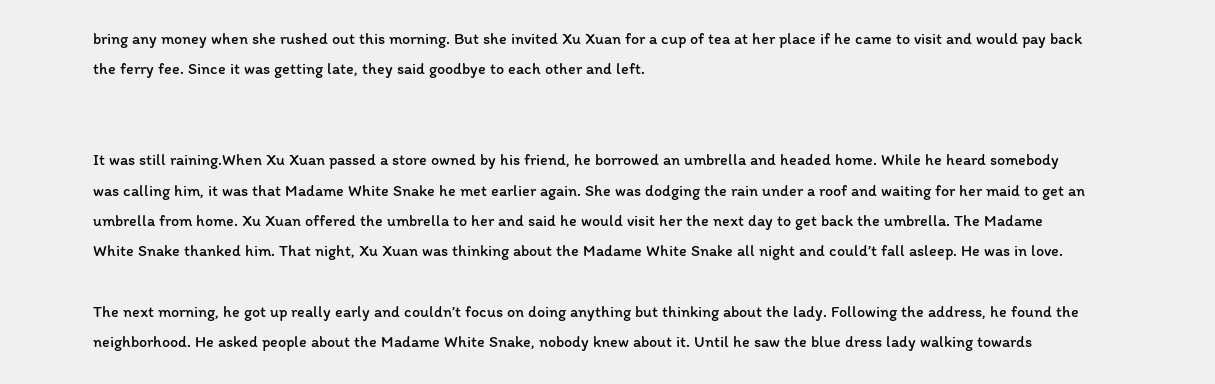bring any money when she rushed out this morning. But she invited Xu Xuan for a cup of tea at her place if he came to visit and would pay back the ferry fee. Since it was getting late, they said goodbye to each other and left.


It was still raining.When Xu Xuan passed a store owned by his friend, he borrowed an umbrella and headed home. While he heard somebody was calling him, it was that Madame White Snake he met earlier again. She was dodging the rain under a roof and waiting for her maid to get an umbrella from home. Xu Xuan offered the umbrella to her and said he would visit her the next day to get back the umbrella. The Madame White Snake thanked him. That night, Xu Xuan was thinking about the Madame White Snake all night and could’t fall asleep. He was in love.

The next morning, he got up really early and couldn’t focus on doing anything but thinking about the lady. Following the address, he found the neighborhood. He asked people about the Madame White Snake, nobody knew about it. Until he saw the blue dress lady walking towards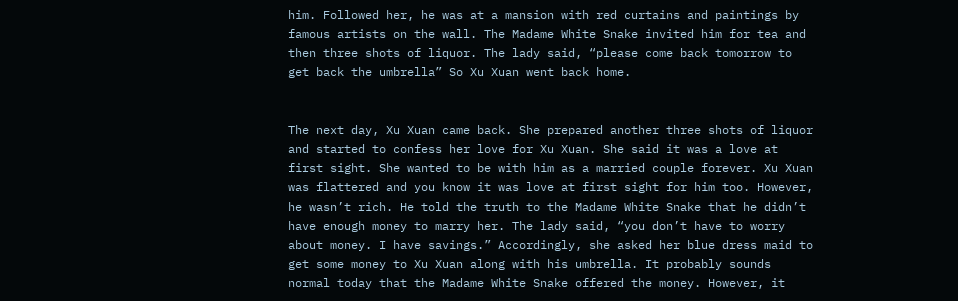him. Followed her, he was at a mansion with red curtains and paintings by famous artists on the wall. The Madame White Snake invited him for tea and then three shots of liquor. The lady said, “please come back tomorrow to get back the umbrella” So Xu Xuan went back home.


The next day, Xu Xuan came back. She prepared another three shots of liquor and started to confess her love for Xu Xuan. She said it was a love at first sight. She wanted to be with him as a married couple forever. Xu Xuan was flattered and you know it was love at first sight for him too. However, he wasn’t rich. He told the truth to the Madame White Snake that he didn’t have enough money to marry her. The lady said, “you don’t have to worry about money. I have savings.” Accordingly, she asked her blue dress maid to get some money to Xu Xuan along with his umbrella. It probably sounds normal today that the Madame White Snake offered the money. However, it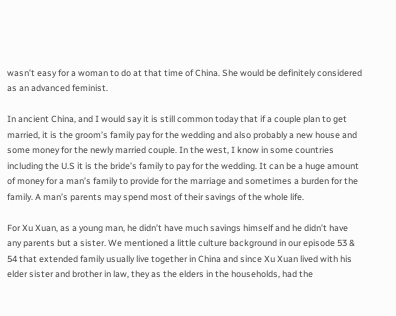wasn’t easy for a woman to do at that time of China. She would be definitely considered as an advanced feminist.

In ancient China, and I would say it is still common today that if a couple plan to get married, it is the groom’s family pay for the wedding and also probably a new house and some money for the newly married couple. In the west, I know in some countries including the U.S it is the bride’s family to pay for the wedding. It can be a huge amount of money for a man’s family to provide for the marriage and sometimes a burden for the family. A man’s parents may spend most of their savings of the whole life.

For Xu Xuan, as a young man, he didn’t have much savings himself and he didn’t have any parents but a sister. We mentioned a little culture background in our episode 53 & 54 that extended family usually live together in China and since Xu Xuan lived with his elder sister and brother in law, they as the elders in the households, had the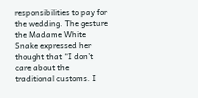responsibilities to pay for the wedding. The gesture the Madame White Snake expressed her thought that “I don’t care about the traditional customs. I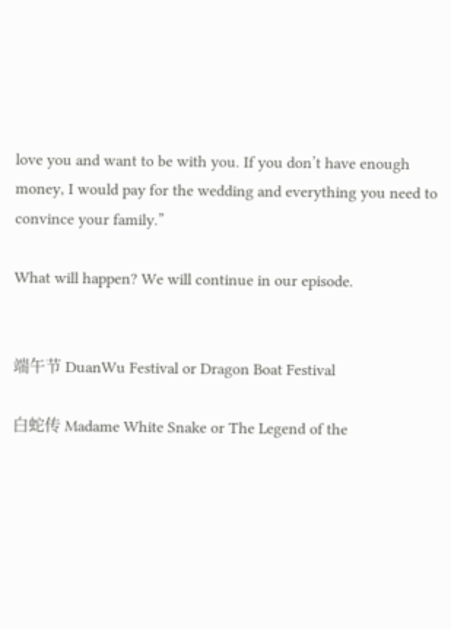love you and want to be with you. If you don’t have enough money, I would pay for the wedding and everything you need to convince your family.”

What will happen? We will continue in our episode.


端午节 DuanWu Festival or Dragon Boat Festival

白蛇传 Madame White Snake or The Legend of the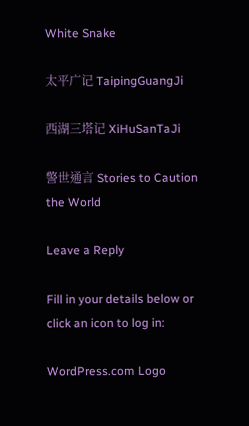White Snake

太平广记 TaipingGuangJi

西湖三塔记 XiHuSanTaJi

警世通言 Stories to Caution the World

Leave a Reply

Fill in your details below or click an icon to log in:

WordPress.com Logo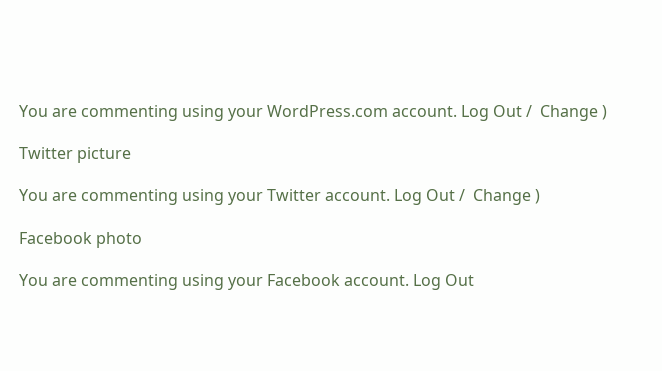You are commenting using your WordPress.com account. Log Out /  Change )

Twitter picture

You are commenting using your Twitter account. Log Out /  Change )

Facebook photo

You are commenting using your Facebook account. Log Out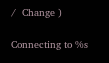/  Change )

Connecting to %s